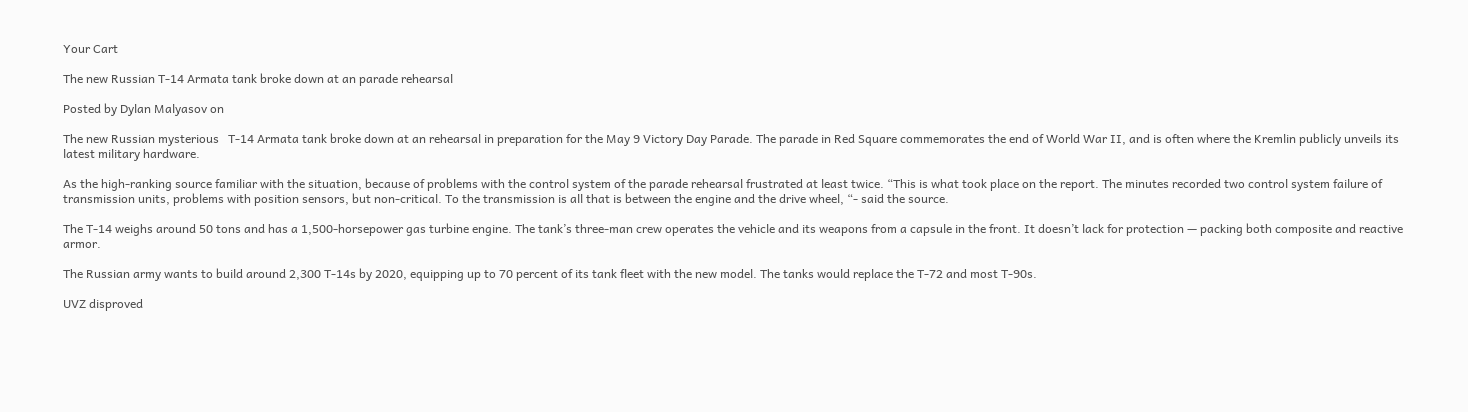Your Cart

The new Russian T-14 Armata tank broke down at an parade rehearsal

Posted by Dylan Malyasov on

The new Russian mysterious   T-14 Armata tank broke down at an rehearsal in preparation for the May 9 Victory Day Parade. The parade in Red Square commemorates the end of World War II, and is often where the Kremlin publicly unveils its latest military hardware.

As the high-ranking source familiar with the situation, because of problems with the control system of the parade rehearsal frustrated at least twice. “This is what took place on the report. The minutes recorded two control system failure of transmission units, problems with position sensors, but non-critical. To the transmission is all that is between the engine and the drive wheel, “- said the source.

The T-14 weighs around 50 tons and has a 1,500-horsepower gas turbine engine. The tank’s three-man crew operates the vehicle and its weapons from a capsule in the front. It doesn’t lack for protection — packing both composite and reactive armor.

The Russian army wants to build around 2,300 T-14s by 2020, equipping up to 70 percent of its tank fleet with the new model. The tanks would replace the T-72 and most T-90s.

UVZ disproved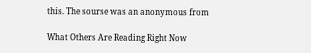this. The sourse was an anonymous from

What Others Are Reading Right Now